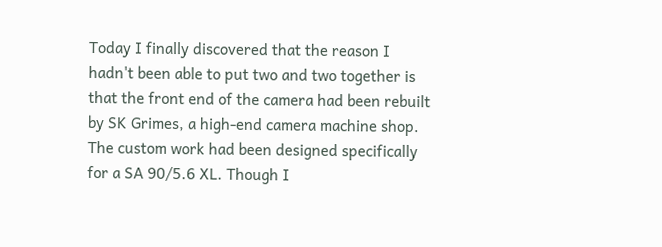Today I finally discovered that the reason I hadn't been able to put two and two together is that the front end of the camera had been rebuilt by SK Grimes, a high-end camera machine shop. The custom work had been designed specifically for a SA 90/5.6 XL. Though I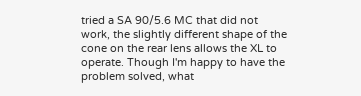tried a SA 90/5.6 MC that did not work, the slightly different shape of the cone on the rear lens allows the XL to operate. Though I'm happy to have the problem solved, what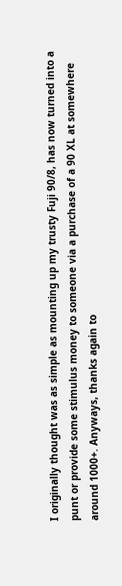I originally thought was as simple as mounting up my trusty Fuji 90/8, has now turned into a punt or provide some stimulus money to someone via a purchase of a 90 XL at somewhere around 1000+. Anyways, thanks again to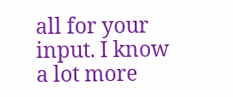all for your input. I know a lot more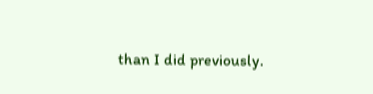than I did previously.